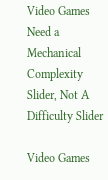Video Games Need a Mechanical Complexity Slider, Not A Difficulty Slider

Video Games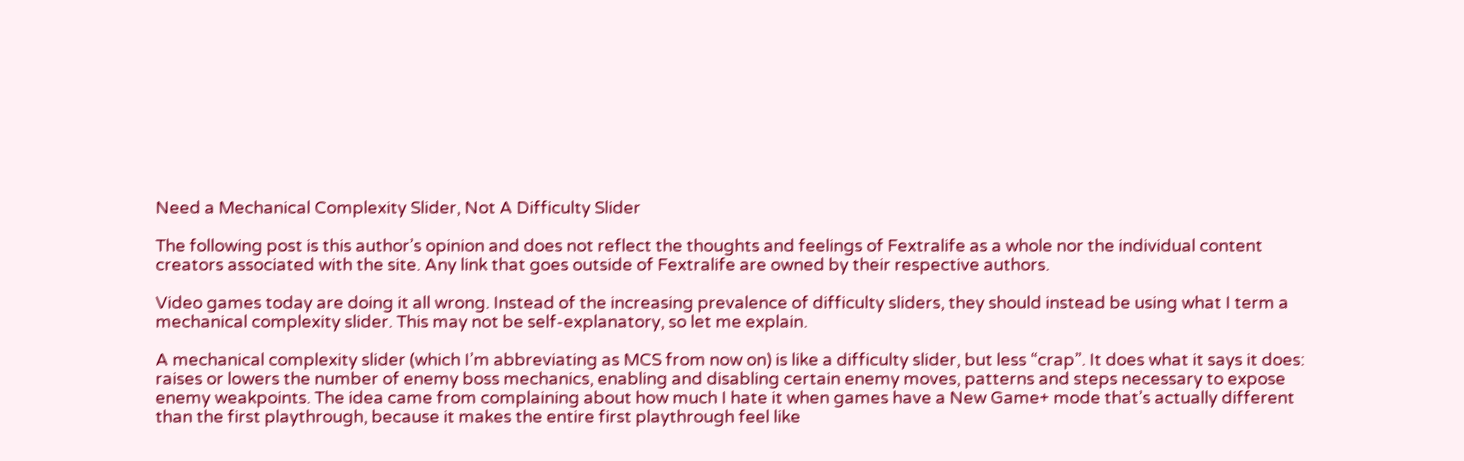Need a Mechanical Complexity Slider, Not A Difficulty Slider

The following post is this author’s opinion and does not reflect the thoughts and feelings of Fextralife as a whole nor the individual content creators associated with the site. Any link that goes outside of Fextralife are owned by their respective authors.

Video games today are doing it all wrong. Instead of the increasing prevalence of difficulty sliders, they should instead be using what I term a mechanical complexity slider. This may not be self-explanatory, so let me explain.

A mechanical complexity slider (which I’m abbreviating as MCS from now on) is like a difficulty slider, but less “crap”. It does what it says it does: raises or lowers the number of enemy boss mechanics, enabling and disabling certain enemy moves, patterns and steps necessary to expose enemy weakpoints. The idea came from complaining about how much I hate it when games have a New Game+ mode that’s actually different than the first playthrough, because it makes the entire first playthrough feel like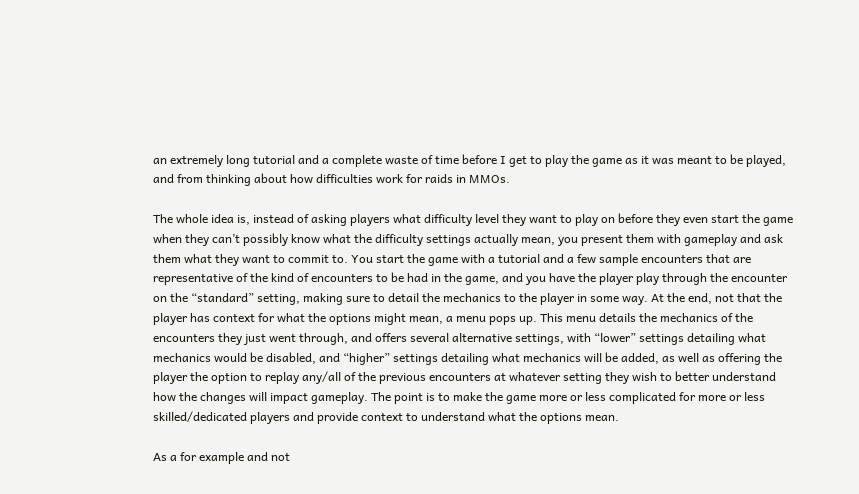an extremely long tutorial and a complete waste of time before I get to play the game as it was meant to be played, and from thinking about how difficulties work for raids in MMOs.

The whole idea is, instead of asking players what difficulty level they want to play on before they even start the game when they can’t possibly know what the difficulty settings actually mean, you present them with gameplay and ask them what they want to commit to. You start the game with a tutorial and a few sample encounters that are representative of the kind of encounters to be had in the game, and you have the player play through the encounter on the “standard” setting, making sure to detail the mechanics to the player in some way. At the end, not that the player has context for what the options might mean, a menu pops up. This menu details the mechanics of the encounters they just went through, and offers several alternative settings, with “lower” settings detailing what mechanics would be disabled, and “higher” settings detailing what mechanics will be added, as well as offering the player the option to replay any/all of the previous encounters at whatever setting they wish to better understand how the changes will impact gameplay. The point is to make the game more or less complicated for more or less skilled/dedicated players and provide context to understand what the options mean.

As a for example and not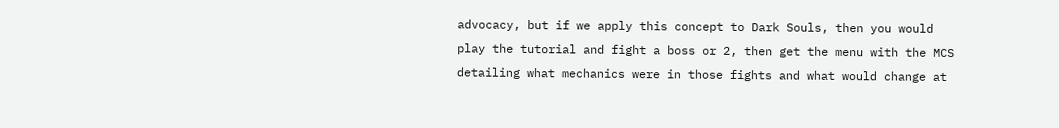advocacy, but if we apply this concept to Dark Souls, then you would play the tutorial and fight a boss or 2, then get the menu with the MCS detailing what mechanics were in those fights and what would change at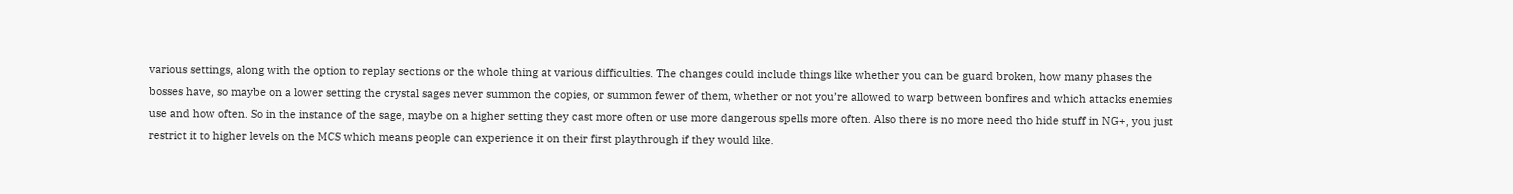various settings, along with the option to replay sections or the whole thing at various difficulties. The changes could include things like whether you can be guard broken, how many phases the bosses have, so maybe on a lower setting the crystal sages never summon the copies, or summon fewer of them, whether or not you’re allowed to warp between bonfires and which attacks enemies use and how often. So in the instance of the sage, maybe on a higher setting they cast more often or use more dangerous spells more often. Also there is no more need tho hide stuff in NG+, you just restrict it to higher levels on the MCS which means people can experience it on their first playthrough if they would like.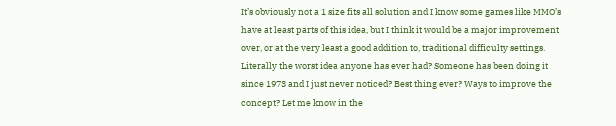It’s obviously not a 1 size fits all solution and I know some games like MMO’s have at least parts of this idea, but I think it would be a major improvement over, or at the very least a good addition to, traditional difficulty settings. Literally the worst idea anyone has ever had? Someone has been doing it since 1973 and I just never noticed? Best thing ever? Ways to improve the concept? Let me know in the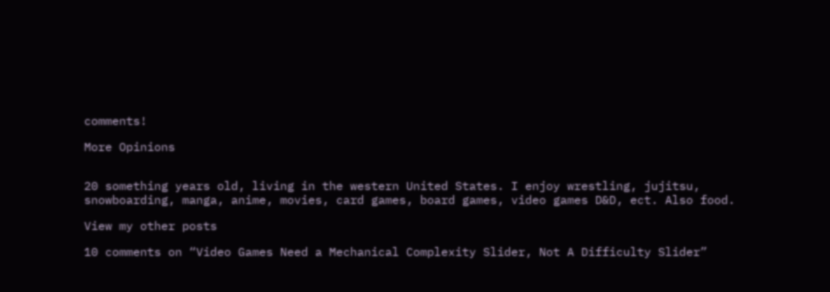comments!

More Opinions


20 something years old, living in the western United States. I enjoy wrestling, jujitsu, snowboarding, manga, anime, movies, card games, board games, video games D&D, ect. Also food.

View my other posts

10 comments on “Video Games Need a Mechanical Complexity Slider, Not A Difficulty Slider”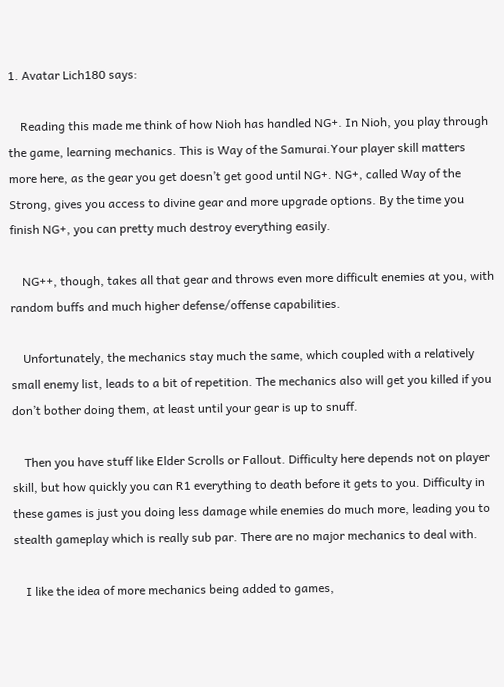1. Avatar Lich180 says:

    Reading this made me think of how Nioh has handled NG+. In Nioh, you play through the game, learning mechanics. This is Way of the Samurai.Your player skill matters more here, as the gear you get doesn’t get good until NG+. NG+, called Way of the Strong, gives you access to divine gear and more upgrade options. By the time you finish NG+, you can pretty much destroy everything easily.

    NG++, though, takes all that gear and throws even more difficult enemies at you, with random buffs and much higher defense/offense capabilities.

    Unfortunately, the mechanics stay much the same, which coupled with a relatively small enemy list, leads to a bit of repetition. The mechanics also will get you killed if you don’t bother doing them, at least until your gear is up to snuff.

    Then you have stuff like Elder Scrolls or Fallout. Difficulty here depends not on player skill, but how quickly you can R1 everything to death before it gets to you. Difficulty in these games is just you doing less damage while enemies do much more, leading you to stealth gameplay which is really sub par. There are no major mechanics to deal with.

    I like the idea of more mechanics being added to games,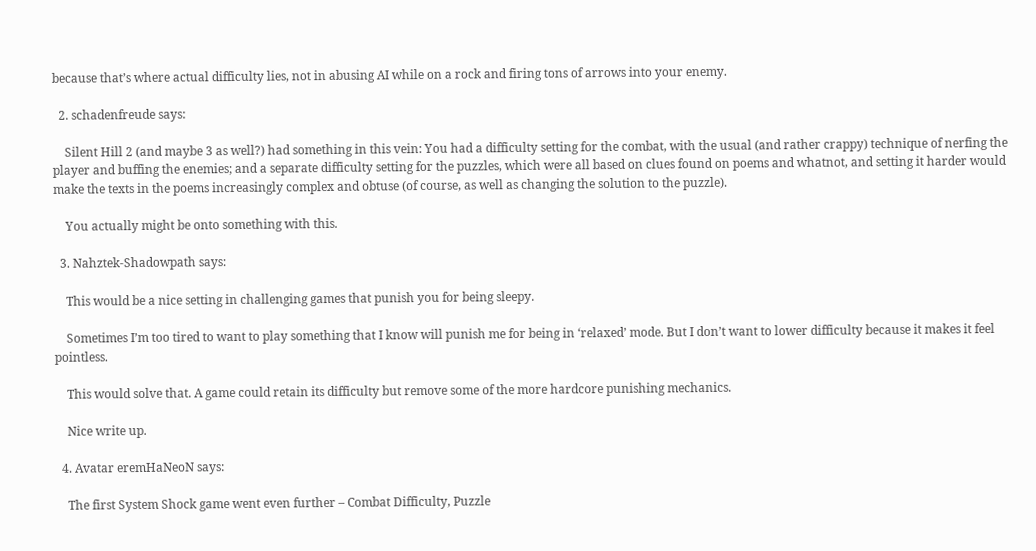because that’s where actual difficulty lies, not in abusing AI while on a rock and firing tons of arrows into your enemy.

  2. schadenfreude says:

    Silent Hill 2 (and maybe 3 as well?) had something in this vein: You had a difficulty setting for the combat, with the usual (and rather crappy) technique of nerfing the player and buffing the enemies; and a separate difficulty setting for the puzzles, which were all based on clues found on poems and whatnot, and setting it harder would make the texts in the poems increasingly complex and obtuse (of course, as well as changing the solution to the puzzle).

    You actually might be onto something with this.

  3. Nahztek-Shadowpath says:

    This would be a nice setting in challenging games that punish you for being sleepy.

    Sometimes I’m too tired to want to play something that I know will punish me for being in ‘relaxed’ mode. But I don’t want to lower difficulty because it makes it feel pointless.

    This would solve that. A game could retain its difficulty but remove some of the more hardcore punishing mechanics.

    Nice write up.

  4. Avatar eremHaNeoN says:

    The first System Shock game went even further – Combat Difficulty, Puzzle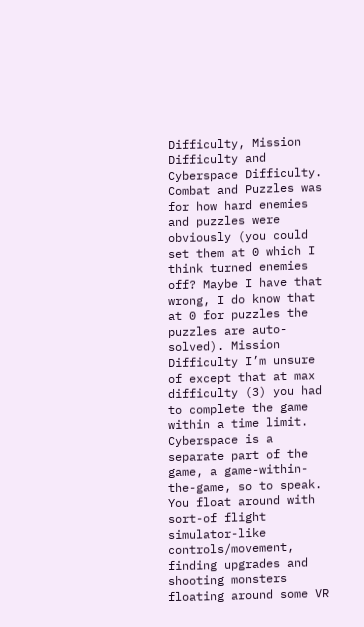Difficulty, Mission Difficulty and Cyberspace Difficulty. Combat and Puzzles was for how hard enemies and puzzles were obviously (you could set them at 0 which I think turned enemies off? Maybe I have that wrong, I do know that at 0 for puzzles the puzzles are auto-solved). Mission Difficulty I’m unsure of except that at max difficulty (3) you had to complete the game within a time limit. Cyberspace is a separate part of the game, a game-within-the-game, so to speak. You float around with sort-of flight simulator-like controls/movement, finding upgrades and shooting monsters floating around some VR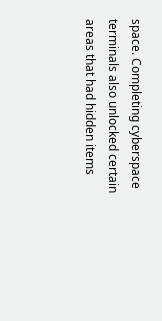space. Completing cyberspace terminals also unlocked certain areas that had hidden items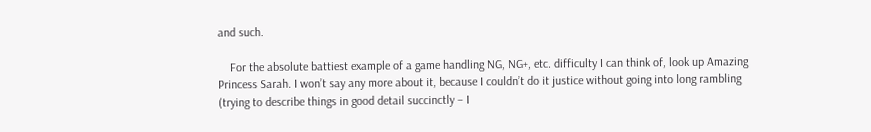and such.

    For the absolute battiest example of a game handling NG, NG+, etc. difficulty I can think of, look up Amazing Princess Sarah. I won’t say any more about it, because I couldn’t do it justice without going into long rambling (trying to describe things in good detail succinctly – I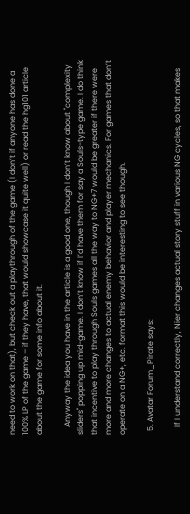need to work on that), but check out a playthrough of the game (I don’t if anyone has done a 100% LP of the game – if they have, that would showcase it quite well) or read the hg101 article about the game for some info about it.

    Anyway the idea you have in the article is a good one, though I don’t know about "complexity sliders" popping up mid-game. I don’t know if I’d have them for say a Souls-type game. I do think that incentive to play through Souls games all the way to NG+7 would be greater if there were more and more changes to actual enemy behavior and player mechanics. For games that don’t operate on a NG+, etc. format this would be interesting to see though.

  5. Avatar Forum_Pirate says:

    If I understand correctly, Nier changes actual story stuff in various NG cycles, so that makes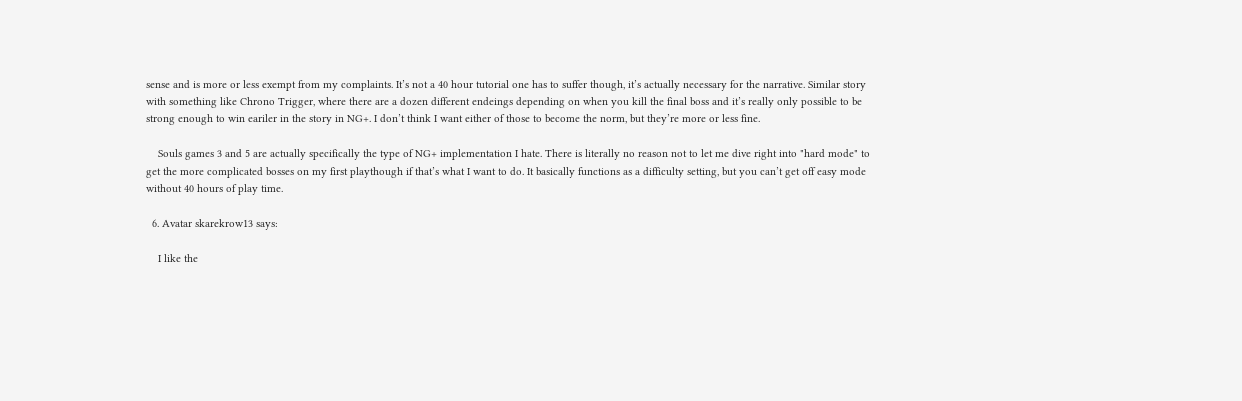sense and is more or less exempt from my complaints. It’s not a 40 hour tutorial one has to suffer though, it’s actually necessary for the narrative. Similar story with something like Chrono Trigger, where there are a dozen different endeings depending on when you kill the final boss and it’s really only possible to be strong enough to win eariler in the story in NG+. I don’t think I want either of those to become the norm, but they’re more or less fine.

    Souls games 3 and 5 are actually specifically the type of NG+ implementation I hate. There is literally no reason not to let me dive right into "hard mode" to get the more complicated bosses on my first playthough if that’s what I want to do. It basically functions as a difficulty setting, but you can’t get off easy mode without 40 hours of play time.

  6. Avatar skarekrow13 says:

    I like the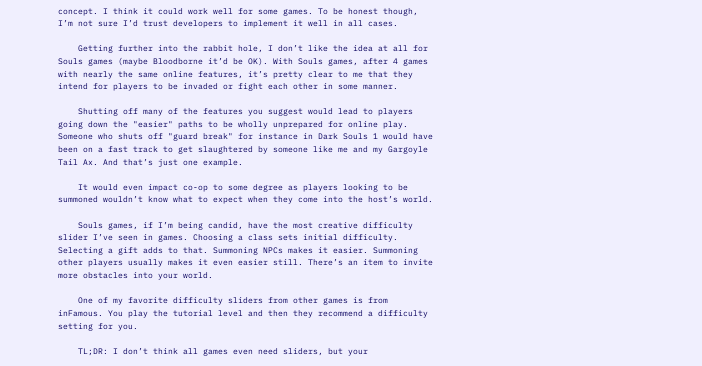concept. I think it could work well for some games. To be honest though, I’m not sure I’d trust developers to implement it well in all cases.

    Getting further into the rabbit hole, I don’t like the idea at all for Souls games (maybe Bloodborne it’d be OK). With Souls games, after 4 games with nearly the same online features, it’s pretty clear to me that they intend for players to be invaded or fight each other in some manner.

    Shutting off many of the features you suggest would lead to players going down the "easier" paths to be wholly unprepared for online play. Someone who shuts off "guard break" for instance in Dark Souls 1 would have been on a fast track to get slaughtered by someone like me and my Gargoyle Tail Ax. And that’s just one example.

    It would even impact co-op to some degree as players looking to be summoned wouldn’t know what to expect when they come into the host’s world.

    Souls games, if I’m being candid, have the most creative difficulty slider I’ve seen in games. Choosing a class sets initial difficulty. Selecting a gift adds to that. Summoning NPCs makes it easier. Summoning other players usually makes it even easier still. There’s an item to invite more obstacles into your world.

    One of my favorite difficulty sliders from other games is from inFamous. You play the tutorial level and then they recommend a difficulty setting for you.

    TL;DR: I don’t think all games even need sliders, but your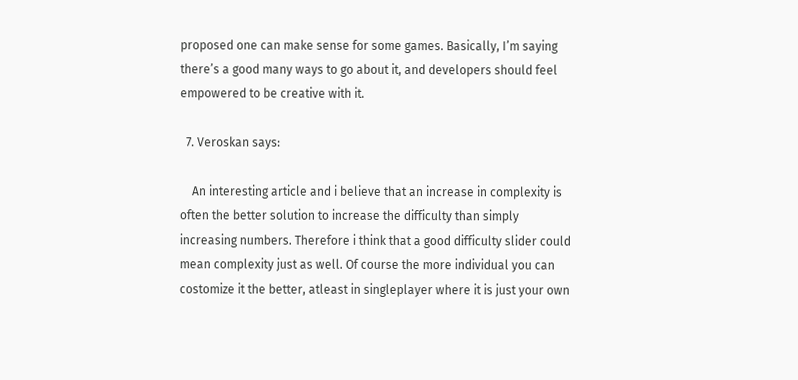proposed one can make sense for some games. Basically, I’m saying there’s a good many ways to go about it, and developers should feel empowered to be creative with it.

  7. Veroskan says:

    An interesting article and i believe that an increase in complexity is often the better solution to increase the difficulty than simply increasing numbers. Therefore i think that a good difficulty slider could mean complexity just as well. Of course the more individual you can costomize it the better, atleast in singleplayer where it is just your own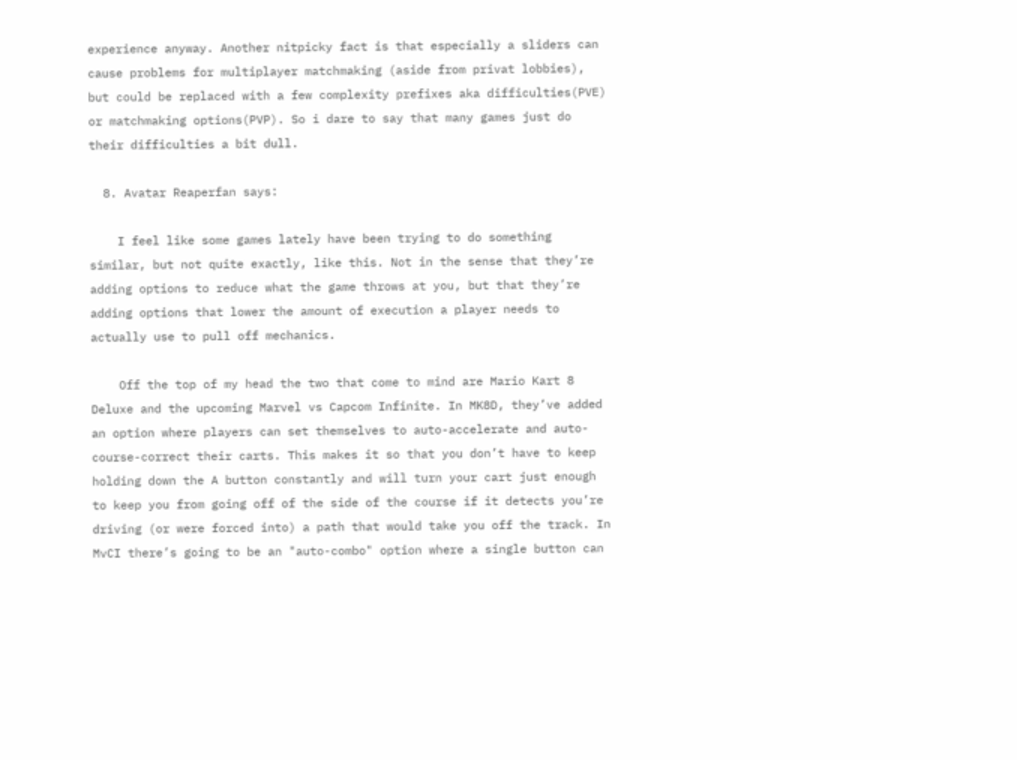experience anyway. Another nitpicky fact is that especially a sliders can cause problems for multiplayer matchmaking (aside from privat lobbies), but could be replaced with a few complexity prefixes aka difficulties(PVE) or matchmaking options(PVP). So i dare to say that many games just do their difficulties a bit dull.

  8. Avatar Reaperfan says:

    I feel like some games lately have been trying to do something similar, but not quite exactly, like this. Not in the sense that they’re adding options to reduce what the game throws at you, but that they’re adding options that lower the amount of execution a player needs to actually use to pull off mechanics.

    Off the top of my head the two that come to mind are Mario Kart 8 Deluxe and the upcoming Marvel vs Capcom Infinite. In MK8D, they’ve added an option where players can set themselves to auto-accelerate and auto-course-correct their carts. This makes it so that you don’t have to keep holding down the A button constantly and will turn your cart just enough to keep you from going off of the side of the course if it detects you’re driving (or were forced into) a path that would take you off the track. In MvCI there’s going to be an "auto-combo" option where a single button can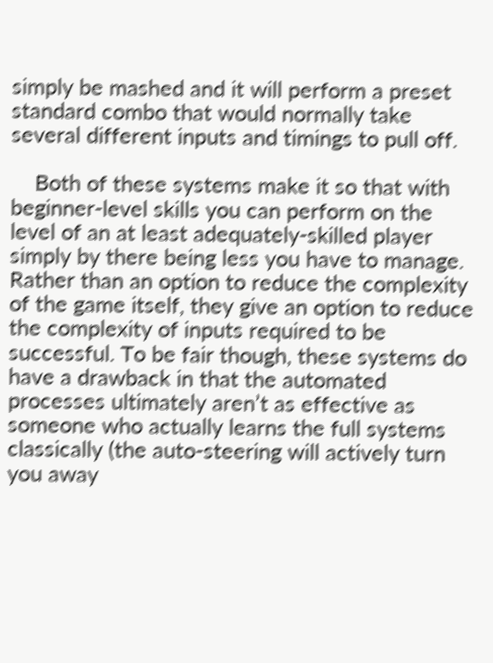simply be mashed and it will perform a preset standard combo that would normally take several different inputs and timings to pull off.

    Both of these systems make it so that with beginner-level skills you can perform on the level of an at least adequately-skilled player simply by there being less you have to manage. Rather than an option to reduce the complexity of the game itself, they give an option to reduce the complexity of inputs required to be successful. To be fair though, these systems do have a drawback in that the automated processes ultimately aren’t as effective as someone who actually learns the full systems classically (the auto-steering will actively turn you away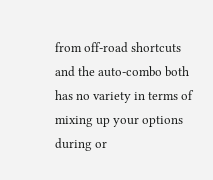from off-road shortcuts and the auto-combo both has no variety in terms of mixing up your options during or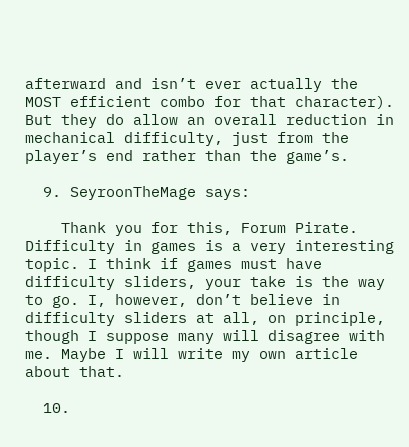afterward and isn’t ever actually the MOST efficient combo for that character). But they do allow an overall reduction in mechanical difficulty, just from the player’s end rather than the game’s.

  9. SeyroonTheMage says:

    Thank you for this, Forum Pirate. Difficulty in games is a very interesting topic. I think if games must have difficulty sliders, your take is the way to go. I, however, don’t believe in difficulty sliders at all, on principle, though I suppose many will disagree with me. Maybe I will write my own article about that.

  10.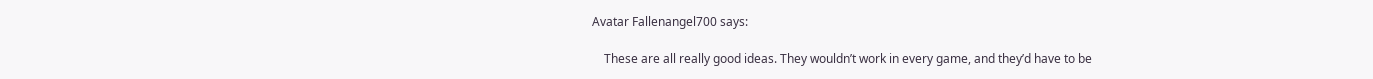Avatar Fallenangel700 says:

    These are all really good ideas. They wouldn’t work in every game, and they’d have to be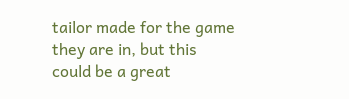tailor made for the game they are in, but this could be a great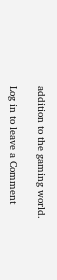addition to the gaming world.

Log in to leave a Comment